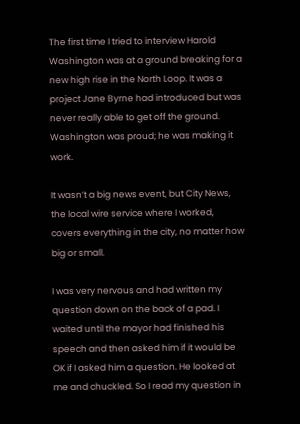The first time I tried to interview Harold Washington was at a ground breaking for a new high rise in the North Loop. It was a project Jane Byrne had introduced but was never really able to get off the ground. Washington was proud; he was making it work.

It wasn’t a big news event, but City News, the local wire service where I worked, covers everything in the city, no matter how big or small.

I was very nervous and had written my question down on the back of a pad. I waited until the mayor had finished his speech and then asked him if it would be OK if I asked him a question. He looked at me and chuckled. So I read my question in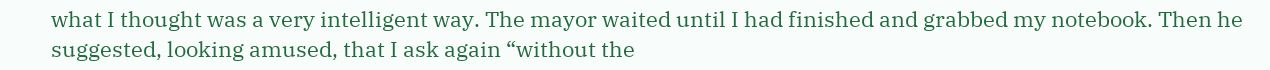what I thought was a very intelligent way. The mayor waited until I had finished and grabbed my notebook. Then he suggested, looking amused, that I ask again “without the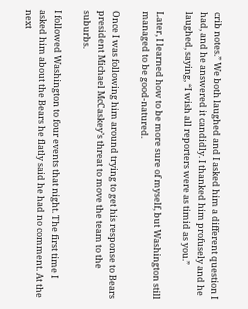crib notes.” We both laughed and I asked him a different question I had, and he answered it candidly. I thanked him profusely and he laughed, saying, “I wish all reporters were as timid as you.”

Later, I learned how to be more sure of myself, but Washington still managed to be good-natured.

Once I was following him around trying to get his response to Bears president Michael McCaskey’s threat to move the team to the suburbs.

I followed Washington to four events that night. The first time I asked him about the Bears he flatly said he had no comment. At the next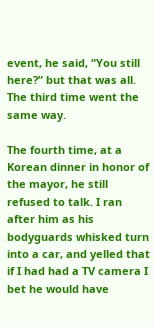event, he said, “You still here?” but that was all. The third time went the same way.

The fourth time, at a Korean dinner in honor of the mayor, he still refused to talk. I ran after him as his bodyguards whisked turn into a car, and yelled that if I had had a TV camera I bet he would have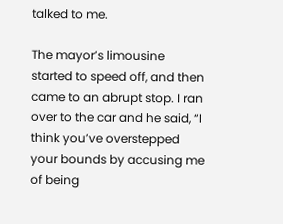talked to me.

The mayor’s limousine started to speed off, and then came to an abrupt stop. I ran over to the car and he said, “I think you’ve overstepped your bounds by accusing me of being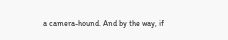a camera-hound. And by the way, if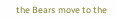the Bears move to the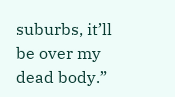suburbs, it’ll be over my dead body.”